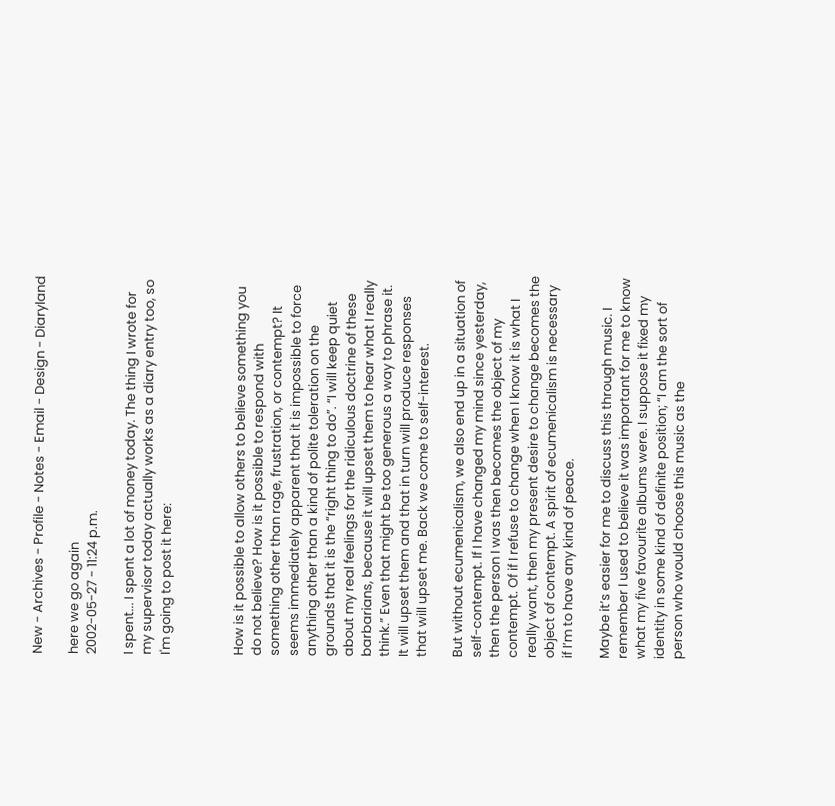New - Archives - Profile - Notes - Email - Design - Diaryland

here we go again
2002-05-27 - 11:24 p.m.

I spent... I spent a lot of money today. The thing I wrote for my supervisor today actually works as a diary entry too, so I'm going to post it here:



How is it possible to allow others to believe something you do not believe? How is it possible to respond with something other than rage, frustration, or contempt? It seems immediately apparent that it is impossible to force anything other than a kind of polite toleration on the grounds that it is the “right thing to do”. “I will keep quiet about my real feelings for the ridiculous doctrine of these barbarians, because it will upset them to hear what I really think.” Even that might be too generous a way to phrase it. It will upset them and that in turn will produce responses that will upset me. Back we come to self-interest.

But without ecumenicalism, we also end up in a situation of self-contempt. If I have changed my mind since yesterday, then the person I was then becomes the object of my contempt. Of if I refuse to change when I know it is what I really want, then my present desire to change becomes the object of contempt. A spirit of ecumenicalism is necessary if I’m to have any kind of peace.

Maybe it’s easier for me to discuss this through music. I remember I used to believe it was important for me to know what my five favourite albums were. I suppose it fixed my identity in some kind of definite position; “I am the sort of person who would choose this music as the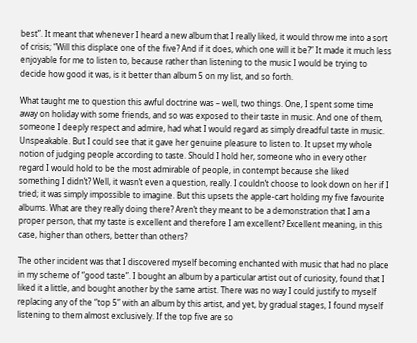best”. It meant that whenever I heard a new album that I really liked, it would throw me into a sort of crisis; “Will this displace one of the five? And if it does, which one will it be?” It made it much less enjoyable for me to listen to, because rather than listening to the music I would be trying to decide how good it was, is it better than album 5 on my list, and so forth.

What taught me to question this awful doctrine was – well, two things. One, I spent some time away on holiday with some friends, and so was exposed to their taste in music. And one of them, someone I deeply respect and admire, had what I would regard as simply dreadful taste in music. Unspeakable. But I could see that it gave her genuine pleasure to listen to. It upset my whole notion of judging people according to taste. Should I hold her, someone who in every other regard I would hold to be the most admirable of people, in contempt because she liked something I didn’t? Well, it wasn’t even a question, really. I couldn’t choose to look down on her if I tried; it was simply impossible to imagine. But this upsets the apple-cart holding my five favourite albums. What are they really doing there? Aren’t they meant to be a demonstration that I am a proper person, that my taste is excellent and therefore I am excellent? Excellent meaning, in this case, higher than others, better than others?

The other incident was that I discovered myself becoming enchanted with music that had no place in my scheme of “good taste”. I bought an album by a particular artist out of curiosity, found that I liked it a little, and bought another by the same artist. There was no way I could justify to myself replacing any of the “top 5” with an album by this artist, and yet, by gradual stages, I found myself listening to them almost exclusively. If the top five are so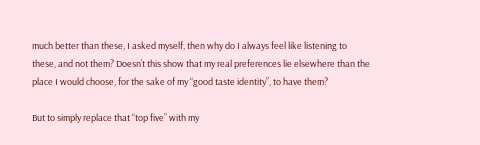much better than these, I asked myself, then why do I always feel like listening to these, and not them? Doesn’t this show that my real preferences lie elsewhere than the place I would choose, for the sake of my “good taste identity”, to have them?

But to simply replace that “top five” with my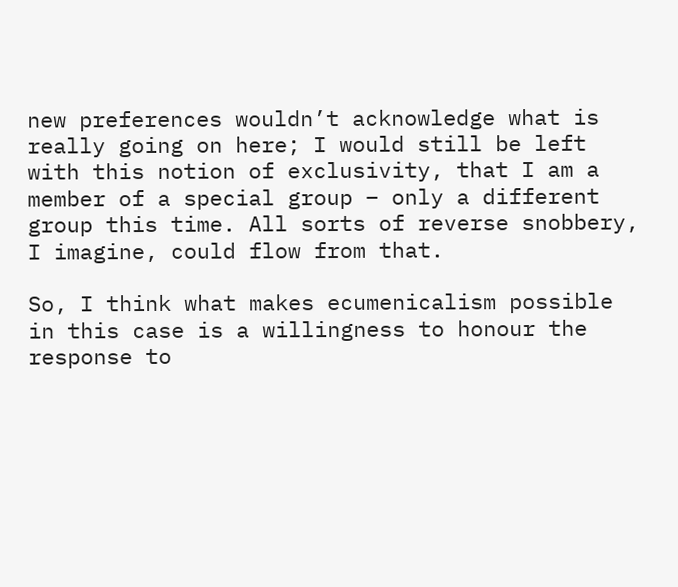new preferences wouldn’t acknowledge what is really going on here; I would still be left with this notion of exclusivity, that I am a member of a special group – only a different group this time. All sorts of reverse snobbery, I imagine, could flow from that.

So, I think what makes ecumenicalism possible in this case is a willingness to honour the response to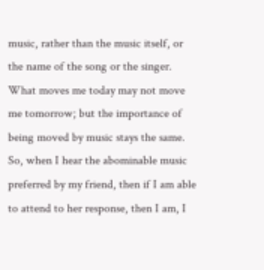music, rather than the music itself, or the name of the song or the singer. What moves me today may not move me tomorrow; but the importance of being moved by music stays the same. So, when I hear the abominable music preferred by my friend, then if I am able to attend to her response, then I am, I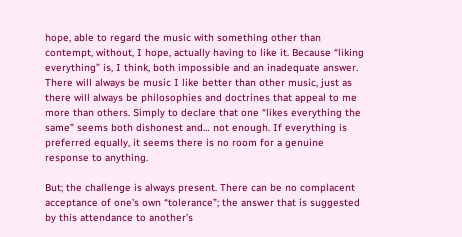hope, able to regard the music with something other than contempt, without, I hope, actually having to like it. Because “liking everything” is, I think, both impossible and an inadequate answer. There will always be music I like better than other music, just as there will always be philosophies and doctrines that appeal to me more than others. Simply to declare that one “likes everything the same” seems both dishonest and… not enough. If everything is preferred equally, it seems there is no room for a genuine response to anything.

But; the challenge is always present. There can be no complacent acceptance of one’s own “tolerance”; the answer that is suggested by this attendance to another’s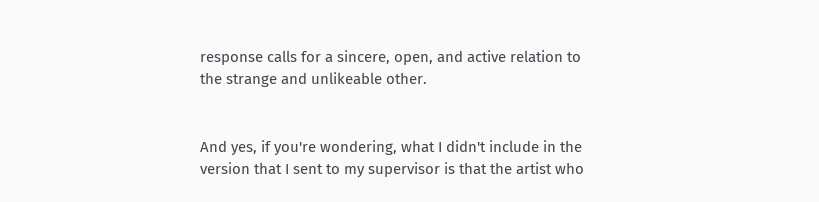response calls for a sincere, open, and active relation to the strange and unlikeable other.


And yes, if you're wondering, what I didn't include in the version that I sent to my supervisor is that the artist who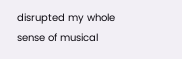disrupted my whole sense of musical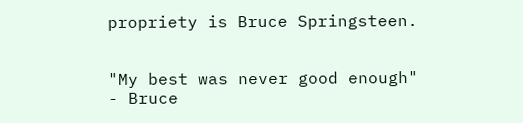propriety is Bruce Springsteen.


"My best was never good enough" - Bruce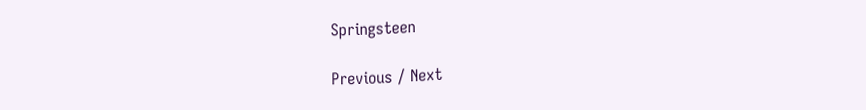Springsteen

Previous / Next